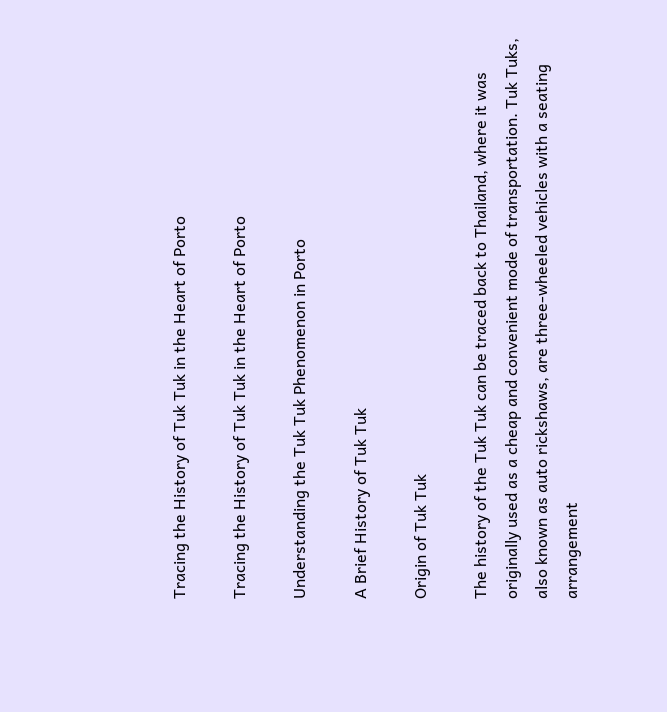Tracing the History of Tuk Tuk in the Heart of Porto

Tracing the History of Tuk Tuk in the Heart of Porto

Understanding the Tuk Tuk Phenomenon in Porto

A Brief History of Tuk Tuk

Origin of Tuk Tuk

The history of the Tuk Tuk can be traced back to Thailand, where it was originally used as a cheap and convenient mode of transportation. Tuk Tuks, also known as auto rickshaws, are three-wheeled vehicles with a seating arrangement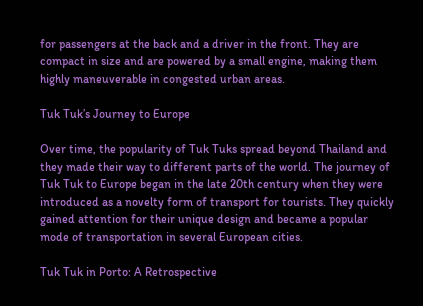for passengers at the back and a driver in the front. They are compact in size and are powered by a small engine, making them highly maneuverable in congested urban areas.

Tuk Tuk’s Journey to Europe

Over time, the popularity of Tuk Tuks spread beyond Thailand and they made their way to different parts of the world. The journey of Tuk Tuk to Europe began in the late 20th century when they were introduced as a novelty form of transport for tourists. They quickly gained attention for their unique design and became a popular mode of transportation in several European cities.

Tuk Tuk in Porto: A Retrospective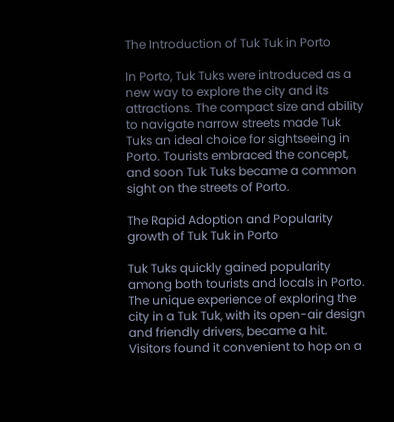The Introduction of Tuk Tuk in Porto

In Porto, Tuk Tuks were introduced as a new way to explore the city and its attractions. The compact size and ability to navigate narrow streets made Tuk Tuks an ideal choice for sightseeing in Porto. Tourists embraced the concept, and soon Tuk Tuks became a common sight on the streets of Porto.

The Rapid Adoption and Popularity growth of Tuk Tuk in Porto

Tuk Tuks quickly gained popularity among both tourists and locals in Porto. The unique experience of exploring the city in a Tuk Tuk, with its open-air design and friendly drivers, became a hit. Visitors found it convenient to hop on a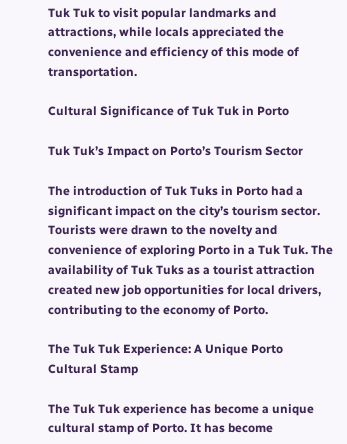Tuk Tuk to visit popular landmarks and attractions, while locals appreciated the convenience and efficiency of this mode of transportation.

Cultural Significance of Tuk Tuk in Porto

Tuk Tuk’s Impact on Porto’s Tourism Sector

The introduction of Tuk Tuks in Porto had a significant impact on the city’s tourism sector. Tourists were drawn to the novelty and convenience of exploring Porto in a Tuk Tuk. The availability of Tuk Tuks as a tourist attraction created new job opportunities for local drivers, contributing to the economy of Porto.

The Tuk Tuk Experience: A Unique Porto Cultural Stamp

The Tuk Tuk experience has become a unique cultural stamp of Porto. It has become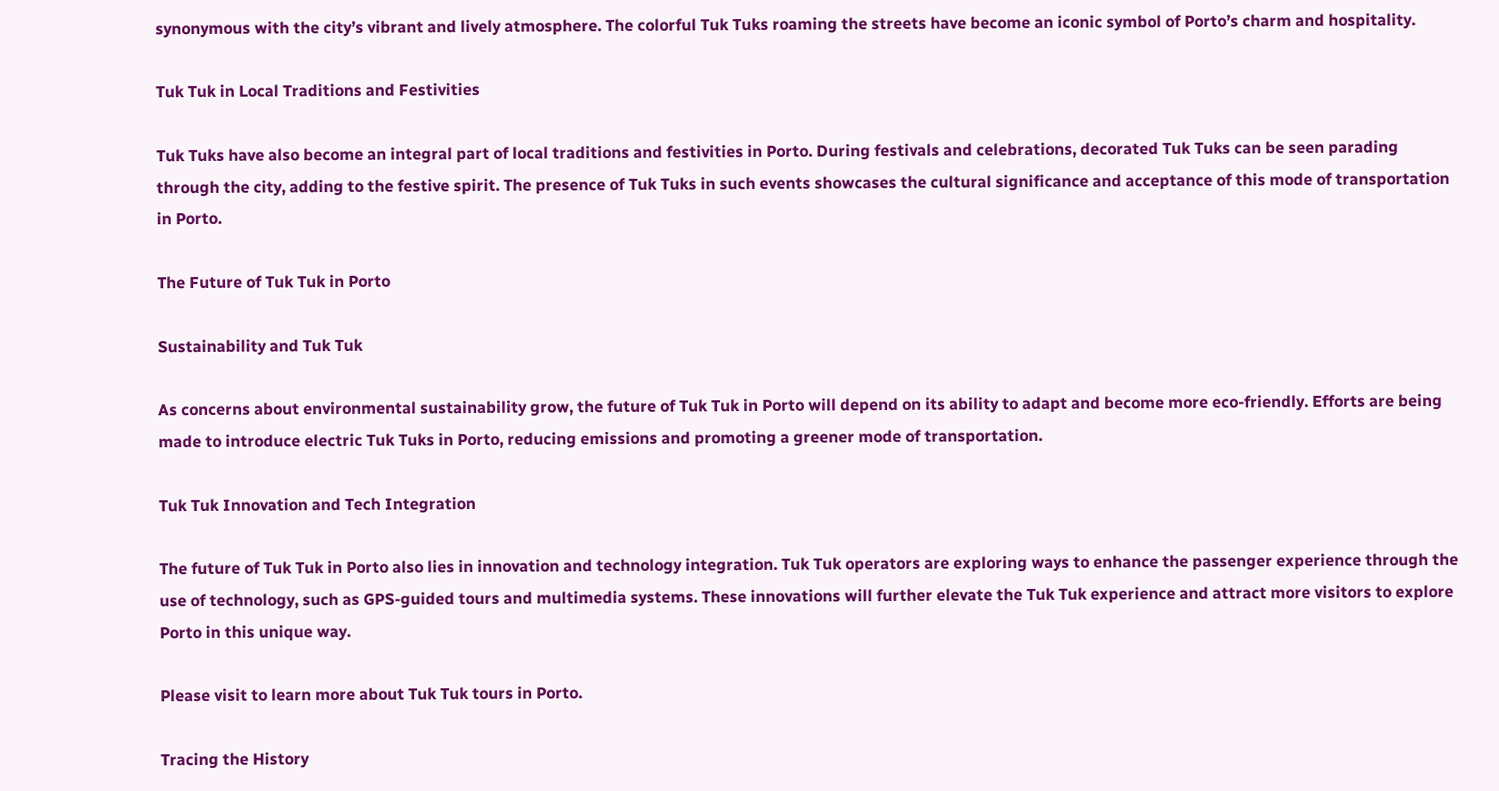synonymous with the city’s vibrant and lively atmosphere. The colorful Tuk Tuks roaming the streets have become an iconic symbol of Porto’s charm and hospitality.

Tuk Tuk in Local Traditions and Festivities

Tuk Tuks have also become an integral part of local traditions and festivities in Porto. During festivals and celebrations, decorated Tuk Tuks can be seen parading through the city, adding to the festive spirit. The presence of Tuk Tuks in such events showcases the cultural significance and acceptance of this mode of transportation in Porto.

The Future of Tuk Tuk in Porto

Sustainability and Tuk Tuk

As concerns about environmental sustainability grow, the future of Tuk Tuk in Porto will depend on its ability to adapt and become more eco-friendly. Efforts are being made to introduce electric Tuk Tuks in Porto, reducing emissions and promoting a greener mode of transportation.

Tuk Tuk Innovation and Tech Integration

The future of Tuk Tuk in Porto also lies in innovation and technology integration. Tuk Tuk operators are exploring ways to enhance the passenger experience through the use of technology, such as GPS-guided tours and multimedia systems. These innovations will further elevate the Tuk Tuk experience and attract more visitors to explore Porto in this unique way.

Please visit to learn more about Tuk Tuk tours in Porto.

Tracing the History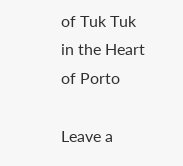of Tuk Tuk in the Heart of Porto

Leave a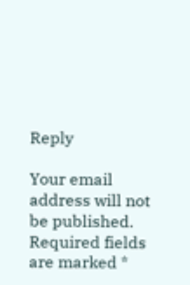Reply

Your email address will not be published. Required fields are marked *